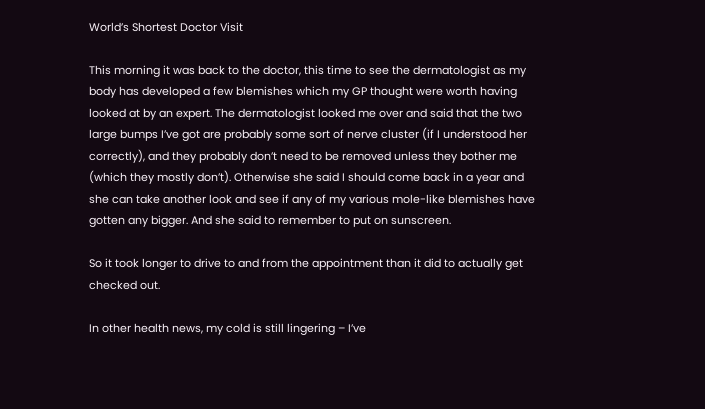World’s Shortest Doctor Visit

This morning it was back to the doctor, this time to see the dermatologist as my body has developed a few blemishes which my GP thought were worth having looked at by an expert. The dermatologist looked me over and said that the two large bumps I’ve got are probably some sort of nerve cluster (if I understood her correctly), and they probably don’t need to be removed unless they bother me (which they mostly don’t). Otherwise she said I should come back in a year and she can take another look and see if any of my various mole-like blemishes have gotten any bigger. And she said to remember to put on sunscreen.

So it took longer to drive to and from the appointment than it did to actually get checked out.

In other health news, my cold is still lingering – I’ve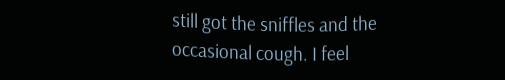still got the sniffles and the occasional cough. I feel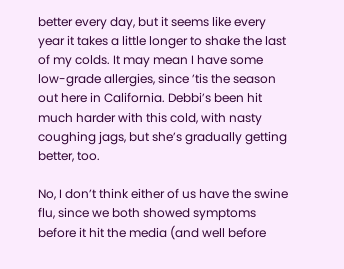better every day, but it seems like every year it takes a little longer to shake the last of my colds. It may mean I have some low-grade allergies, since ’tis the season out here in California. Debbi’s been hit much harder with this cold, with nasty coughing jags, but she’s gradually getting better, too.

No, I don’t think either of us have the swine flu, since we both showed symptoms before it hit the media (and well before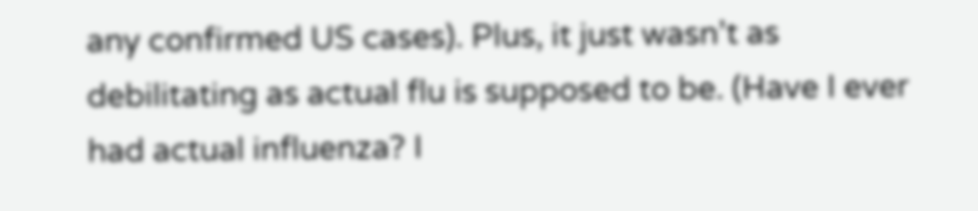any confirmed US cases). Plus, it just wasn’t as debilitating as actual flu is supposed to be. (Have I ever had actual influenza? I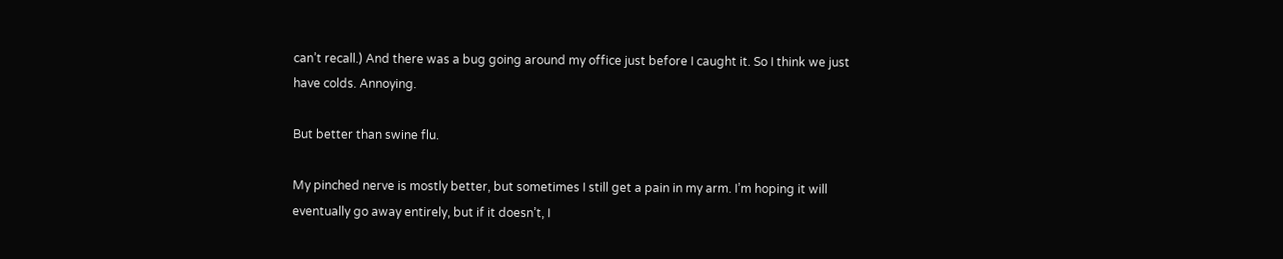can’t recall.) And there was a bug going around my office just before I caught it. So I think we just have colds. Annoying.

But better than swine flu.

My pinched nerve is mostly better, but sometimes I still get a pain in my arm. I’m hoping it will eventually go away entirely, but if it doesn’t, I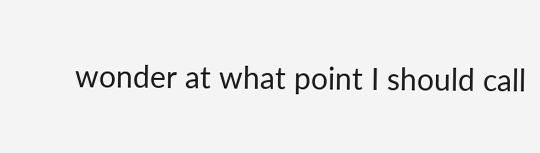wonder at what point I should call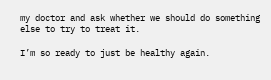my doctor and ask whether we should do something else to try to treat it.

I’m so ready to just be healthy again.